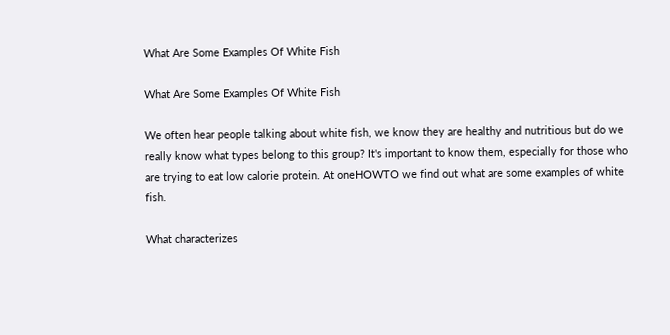What Are Some Examples Of White Fish

What Are Some Examples Of White Fish

We often hear people talking about white fish, we know they are healthy and nutritious but do we really know what types belong to this group? It's important to know them, especially for those who are trying to eat low calorie protein. At oneHOWTO we find out what are some examples of white fish.

What characterizes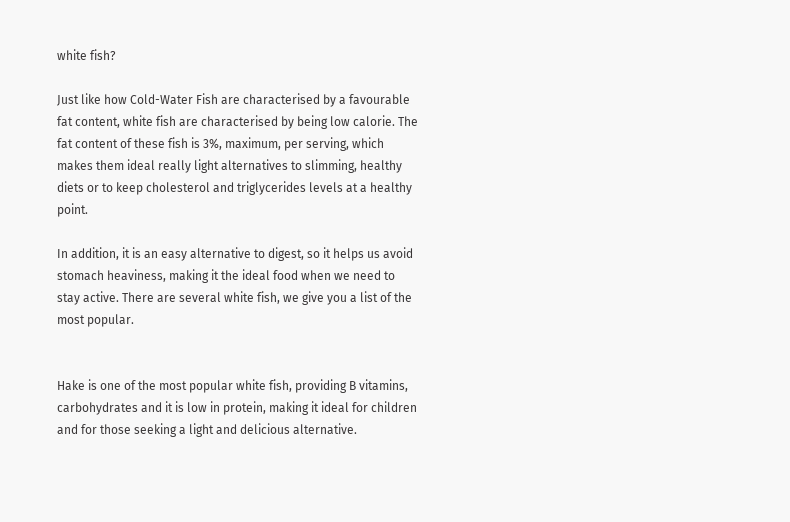white fish?

Just like how Cold-Water Fish are characterised by a favourable fat content, white fish are characterised by being low calorie. The fat content of these fish is 3%, maximum, per serving, which makes them ideal really light alternatives to slimming, healthy diets or to keep cholesterol and triglycerides levels at a healthy point.

In addition, it is an easy alternative to digest, so it helps us avoid stomach heaviness, making it the ideal food when we need to stay active. There are several white fish, we give you a list of the most popular.


Hake is one of the most popular white fish, providing B vitamins, carbohydrates and it is low in protein, making it ideal for children and for those seeking a light and delicious alternative.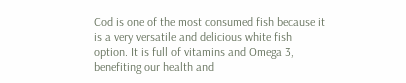Cod is one of the most consumed fish because it is a very versatile and delicious white fish option. It is full of vitamins and Omega 3, benefiting our health and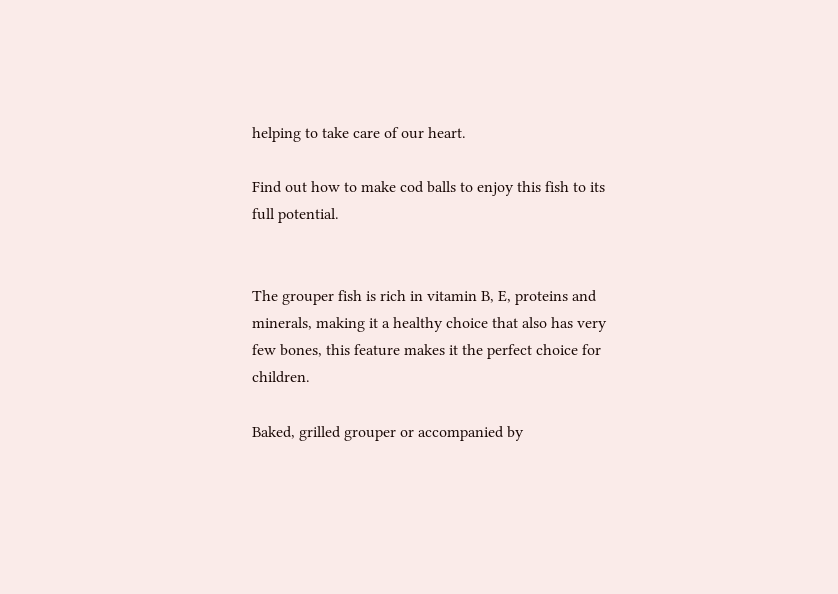helping to take care of our heart.

Find out how to make cod balls to enjoy this fish to its full potential.


The grouper fish is rich in vitamin B, E, proteins and minerals, making it a healthy choice that also has very few bones, this feature makes it the perfect choice for children.

Baked, grilled grouper or accompanied by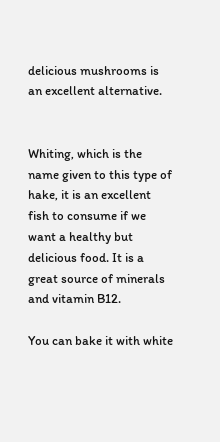delicious mushrooms is an excellent alternative.


Whiting, which is the name given to this type of hake, it is an excellent fish to consume if we want a healthy but delicious food. It is a great source of minerals and vitamin B12.

You can bake it with white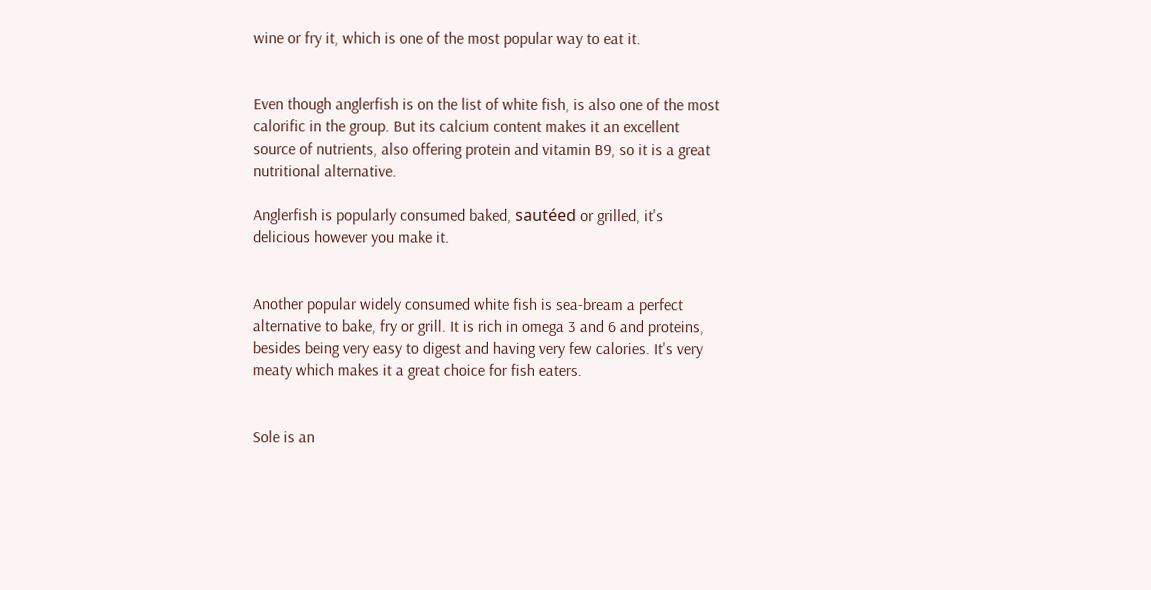wine or fry it, which is one of the most popular way to eat it.


Even though anglerfish is on the list of white fish, is also one of the most calorific in the group. But its calcium content makes it an excellent source of nutrients, also offering protein and vitamin B9, so it is a great nutritional alternative.

Anglerfish is popularly consumed baked, sautéed or grilled, it's delicious however you make it.


Another popular widely consumed white fish is sea-bream a perfect alternative to bake, fry or grill. It is rich in omega 3 and 6 and proteins, besides being very easy to digest and having very few calories. It's very meaty which makes it a great choice for fish eaters.


Sole is an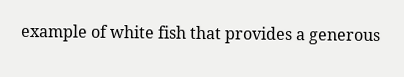example of white fish that provides a generous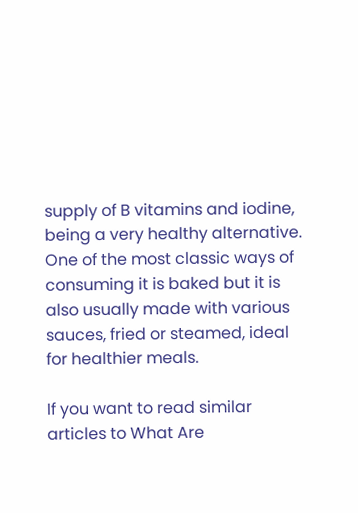supply of B vitamins and iodine, being a very healthy alternative. One of the most classic ways of consuming it is baked but it is also usually made with various sauces, fried or steamed, ideal for healthier meals.

If you want to read similar articles to What Are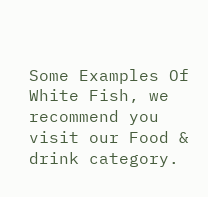Some Examples Of White Fish, we recommend you visit our Food & drink category.